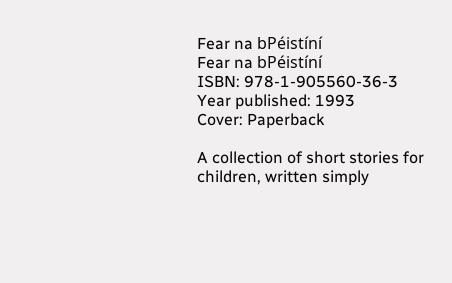Fear na bPéistíní
Fear na bPéistíní
ISBN: 978-1-905560-36-3
Year published: 1993
Cover: Paperback

A collection of short stories for children, written simply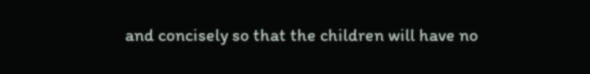and concisely so that the children will have no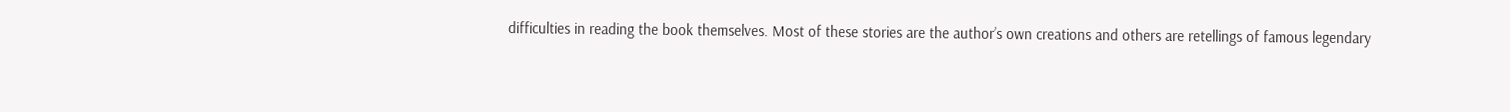difficulties in reading the book themselves. Most of these stories are the author’s own creations and others are retellings of famous legendary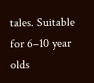tales. Suitable for 6–10 year olds